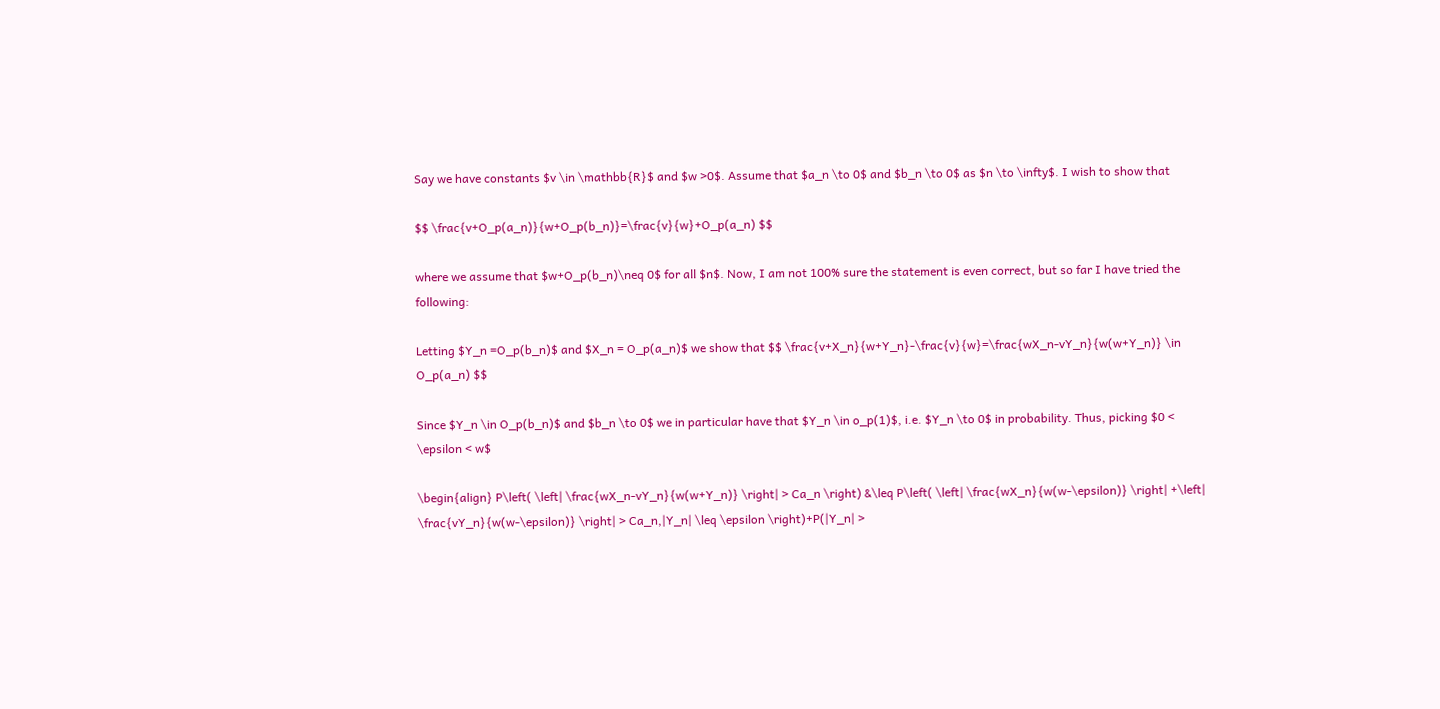Say we have constants $v \in \mathbb{R}$ and $w >0$. Assume that $a_n \to 0$ and $b_n \to 0$ as $n \to \infty$. I wish to show that

$$ \frac{v+O_p(a_n)}{w+O_p(b_n)}=\frac{v}{w}+O_p(a_n) $$

where we assume that $w+O_p(b_n)\neq 0$ for all $n$. Now, I am not 100% sure the statement is even correct, but so far I have tried the following:

Letting $Y_n =O_p(b_n)$ and $X_n = O_p(a_n)$ we show that $$ \frac{v+X_n}{w+Y_n}-\frac{v}{w}=\frac{wX_n-vY_n}{w(w+Y_n)} \in O_p(a_n) $$

Since $Y_n \in O_p(b_n)$ and $b_n \to 0$ we in particular have that $Y_n \in o_p(1)$, i.e. $Y_n \to 0$ in probability. Thus, picking $0 < \epsilon < w$

\begin{align} P\left( \left| \frac{wX_n-vY_n}{w(w+Y_n)} \right| > Ca_n \right) &\leq P\left( \left| \frac{wX_n}{w(w-\epsilon)} \right| +\left| \frac{vY_n}{w(w-\epsilon)} \right| > Ca_n,|Y_n| \leq \epsilon \right)+P(|Y_n| >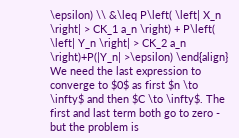\epsilon) \\ &\leq P\left( \left| X_n \right| > CK_1 a_n \right) + P\left( \left| Y_n \right| > CK_2 a_n \right)+P(|Y_n| >\epsilon) \end{align} We need the last expression to converge to $0$ as first $n \to \infty$ and then $C \to \infty$. The first and last term both go to zero - but the problem is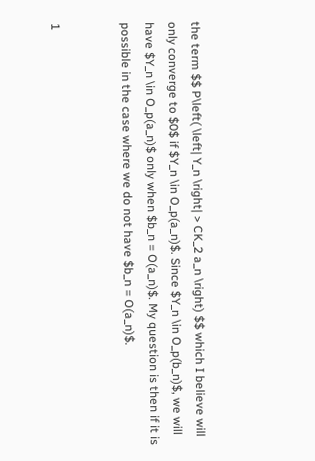the term $$ P\left( \left| Y_n \right| > CK_2 a_n \right) $$ which I believe will only converge to $0$ if $Y_n \in O_p(a_n)$. Since $Y_n \in O_p(b_n)$, we will have $Y_n \in O_p(a_n)$ only when $b_n = O(a_n)$. My question is then if it is possible in the case where we do not have $b_n = O(a_n)$.


1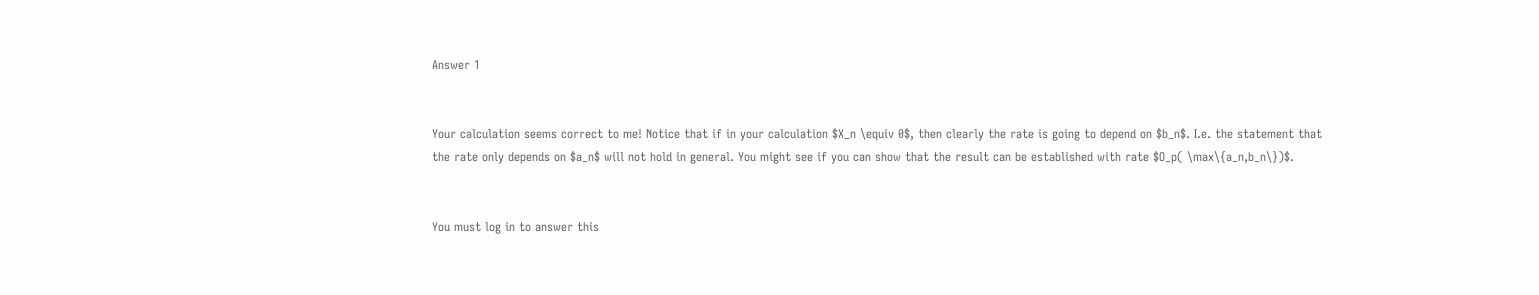Answer 1


Your calculation seems correct to me! Notice that if in your calculation $X_n \equiv 0$, then clearly the rate is going to depend on $b_n$. I.e. the statement that the rate only depends on $a_n$ will not hold in general. You might see if you can show that the result can be established with rate $O_p( \max\{a_n,b_n\})$.


You must log in to answer this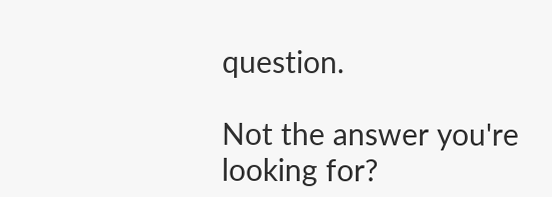question.

Not the answer you're looking for?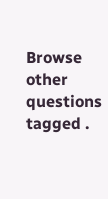Browse other questions tagged .